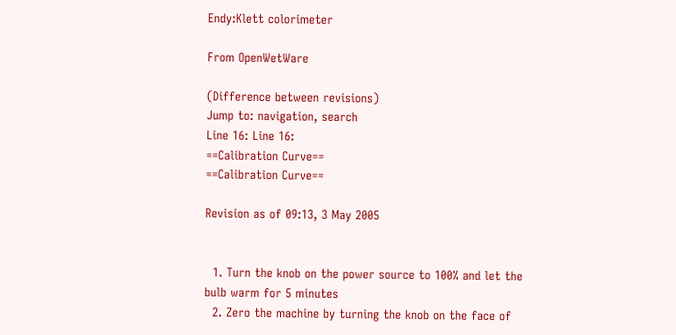Endy:Klett colorimeter

From OpenWetWare

(Difference between revisions)
Jump to: navigation, search
Line 16: Line 16:
==Calibration Curve==
==Calibration Curve==

Revision as of 09:13, 3 May 2005


  1. Turn the knob on the power source to 100% and let the bulb warm for 5 minutes
  2. Zero the machine by turning the knob on the face of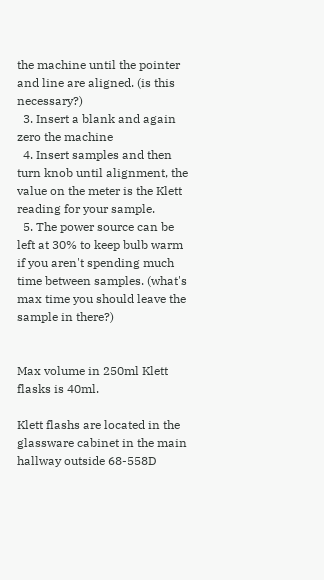the machine until the pointer and line are aligned. (is this necessary?)
  3. Insert a blank and again zero the machine
  4. Insert samples and then turn knob until alignment, the value on the meter is the Klett reading for your sample.
  5. The power source can be left at 30% to keep bulb warm if you aren't spending much time between samples. (what's max time you should leave the sample in there?)


Max volume in 250ml Klett flasks is 40ml.

Klett flashs are located in the glassware cabinet in the main hallway outside 68-558D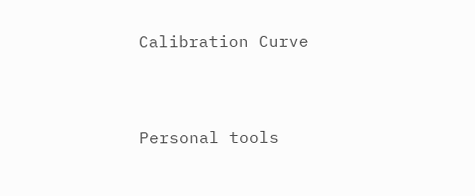Calibration Curve


Personal tools